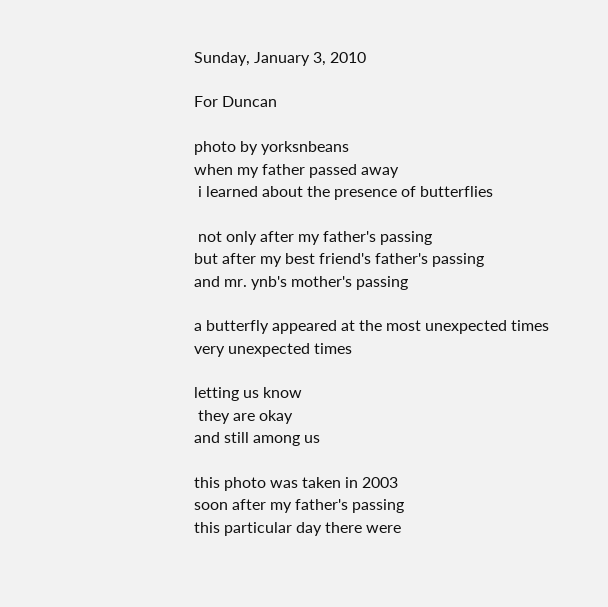Sunday, January 3, 2010

For Duncan

photo by yorksnbeans
when my father passed away
 i learned about the presence of butterflies

 not only after my father's passing
but after my best friend's father's passing
and mr. ynb's mother's passing

a butterfly appeared at the most unexpected times
very unexpected times

letting us know
 they are okay
and still among us

this photo was taken in 2003
soon after my father's passing
this particular day there were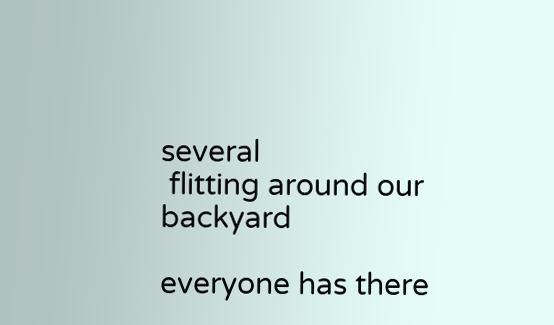several
 flitting around our backyard

everyone has there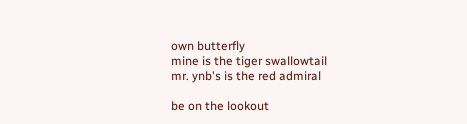own butterfly
mine is the tiger swallowtail
mr. ynb's is the red admiral

be on the lookout